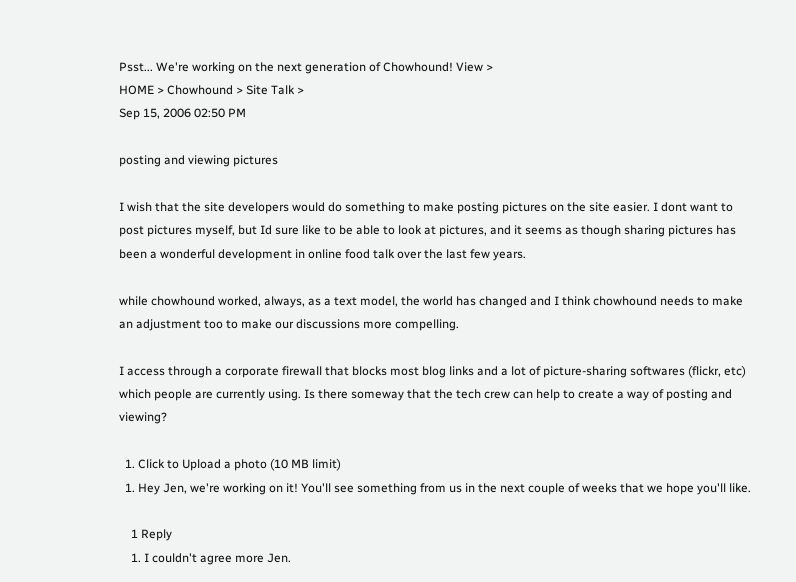Psst... We're working on the next generation of Chowhound! View >
HOME > Chowhound > Site Talk >
Sep 15, 2006 02:50 PM

posting and viewing pictures

I wish that the site developers would do something to make posting pictures on the site easier. I dont want to post pictures myself, but Id sure like to be able to look at pictures, and it seems as though sharing pictures has been a wonderful development in online food talk over the last few years.

while chowhound worked, always, as a text model, the world has changed and I think chowhound needs to make an adjustment too to make our discussions more compelling.

I access through a corporate firewall that blocks most blog links and a lot of picture-sharing softwares (flickr, etc) which people are currently using. Is there someway that the tech crew can help to create a way of posting and viewing?

  1. Click to Upload a photo (10 MB limit)
  1. Hey Jen, we're working on it! You'll see something from us in the next couple of weeks that we hope you'll like.

    1 Reply
    1. I couldn't agree more Jen.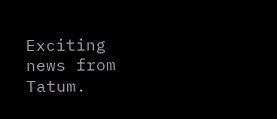Exciting news from Tatum.